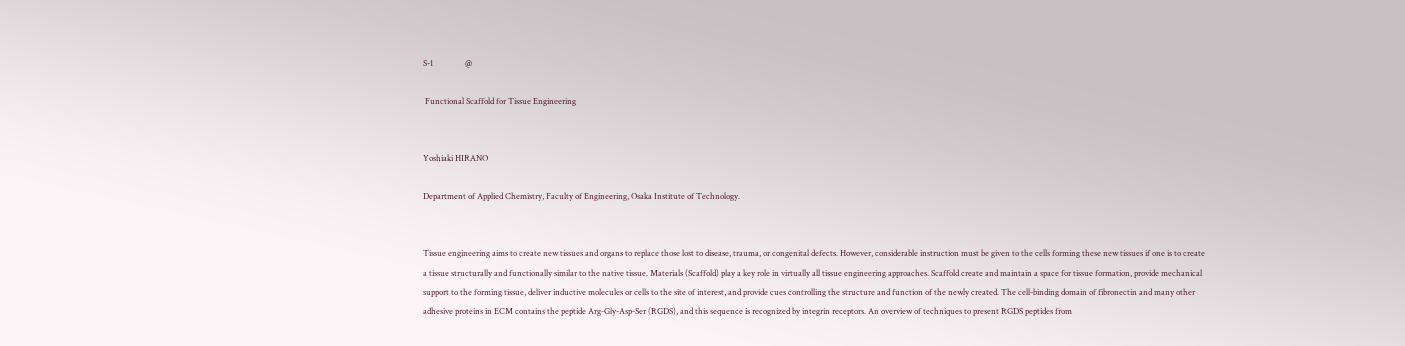S-1                @

 Functional Scaffold for Tissue Engineering


Yoshiaki HIRANO

Department of Applied Chemistry, Faculty of Engineering, Osaka Institute of Technology.


Tissue engineering aims to create new tissues and organs to replace those lost to disease, trauma, or congenital defects. However, considerable instruction must be given to the cells forming these new tissues if one is to create a tissue structurally and functionally similar to the native tissue. Materials (Scaffold) play a key role in virtually all tissue engineering approaches. Scaffold create and maintain a space for tissue formation, provide mechanical support to the forming tissue, deliver inductive molecules or cells to the site of interest, and provide cues controlling the structure and function of the newly created. The cell-binding domain of fibronectin and many other adhesive proteins in ECM contains the peptide Arg-Gly-Asp-Ser (RGDS), and this sequence is recognized by integrin receptors. An overview of techniques to present RGDS peptides from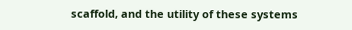scaffold, and the utility of these systems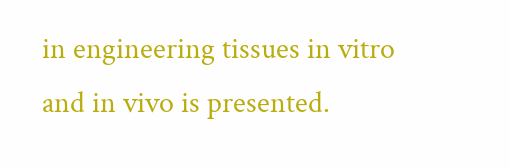in engineering tissues in vitro and in vivo is presented.